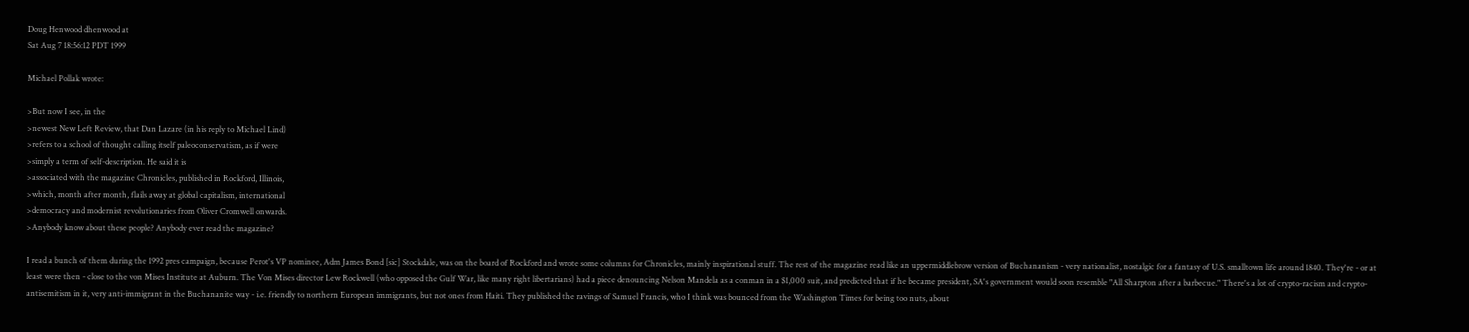Doug Henwood dhenwood at
Sat Aug 7 18:56:12 PDT 1999

Michael Pollak wrote:

>But now I see, in the
>newest New Left Review, that Dan Lazare (in his reply to Michael Lind)
>refers to a school of thought calling itself paleoconservatism, as if were
>simply a term of self-description. He said it is
>associated with the magazine Chronicles, published in Rockford, Illinois,
>which, month after month, flails away at global capitalism, international
>democracy and modernist revolutionaries from Oliver Cromwell onwards.
>Anybody know about these people? Anybody ever read the magazine?

I read a bunch of them during the 1992 pres campaign, because Perot's VP nominee, Adm James Bond [sic] Stockdale, was on the board of Rockford and wrote some columns for Chronicles, mainly inspirational stuff. The rest of the magazine read like an uppermiddlebrow version of Buchananism - very nationalist, nostalgic for a fantasy of U.S. smalltown life around 1840. They're - or at least were then - close to the von Mises Institute at Auburn. The Von Mises director Lew Rockwell (who opposed the Gulf War, like many right libertarians) had a piece denouncing Nelson Mandela as a conman in a $1,000 suit, and predicted that if he became president, SA's government would soon resemble "All Sharpton after a barbecue." There's a lot of crypto-racism and crypto-antisemitism in it, very anti-immigrant in the Buchananite way - i.e. friendly to northern European immigrants, but not ones from Haiti. They published the ravings of Samuel Francis, who I think was bounced from the Washington Times for being too nuts, about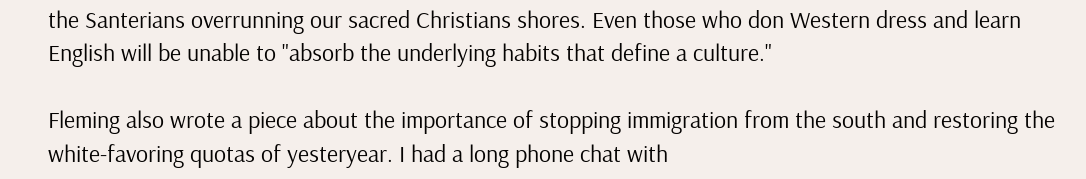the Santerians overrunning our sacred Christians shores. Even those who don Western dress and learn English will be unable to "absorb the underlying habits that define a culture."

Fleming also wrote a piece about the importance of stopping immigration from the south and restoring the white-favoring quotas of yesteryear. I had a long phone chat with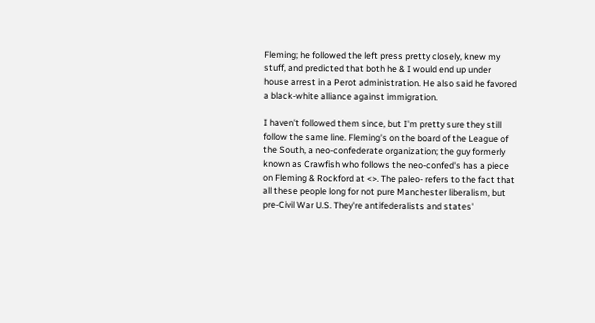Fleming; he followed the left press pretty closely, knew my stuff, and predicted that both he & I would end up under house arrest in a Perot administration. He also said he favored a black-white alliance against immigration.

I haven't followed them since, but I'm pretty sure they still follow the same line. Fleming's on the board of the League of the South, a neo-confederate organization; the guy formerly known as Crawfish who follows the neo-confed's has a piece on Fleming & Rockford at <>. The paleo- refers to the fact that all these people long for not pure Manchester liberalism, but pre-Civil War U.S. They're antifederalists and states'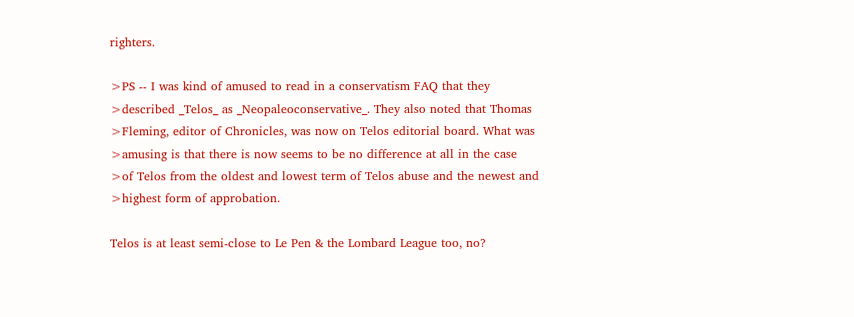righters.

>PS -- I was kind of amused to read in a conservatism FAQ that they
>described _Telos_ as _Neopaleoconservative_. They also noted that Thomas
>Fleming, editor of Chronicles, was now on Telos editorial board. What was
>amusing is that there is now seems to be no difference at all in the case
>of Telos from the oldest and lowest term of Telos abuse and the newest and
>highest form of approbation.

Telos is at least semi-close to Le Pen & the Lombard League too, no?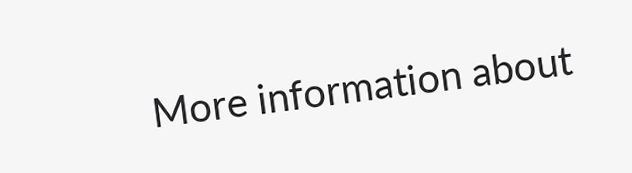More information about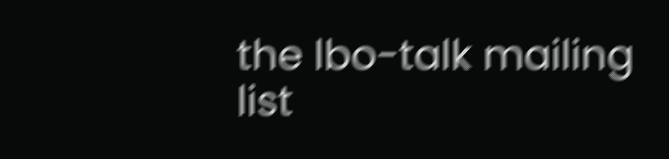the lbo-talk mailing list